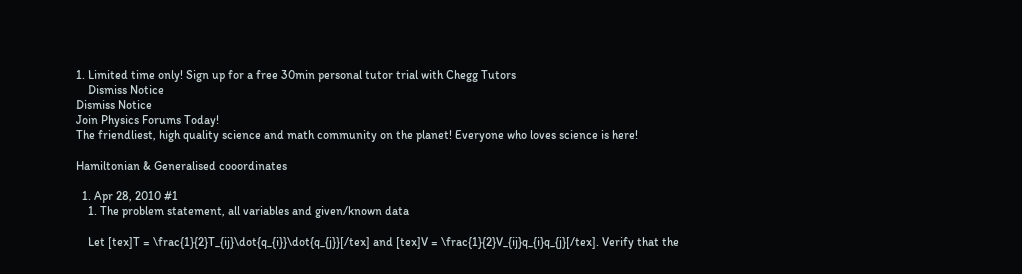1. Limited time only! Sign up for a free 30min personal tutor trial with Chegg Tutors
    Dismiss Notice
Dismiss Notice
Join Physics Forums Today!
The friendliest, high quality science and math community on the planet! Everyone who loves science is here!

Hamiltonian & Generalised cooordinates

  1. Apr 28, 2010 #1
    1. The problem statement, all variables and given/known data

    Let [tex]T = \frac{1}{2}T_{ij}\dot{q_{i}}\dot{q_{j}}[/tex] and [tex]V = \frac{1}{2}V_{ij}q_{i}q_{j}[/tex]. Verify that the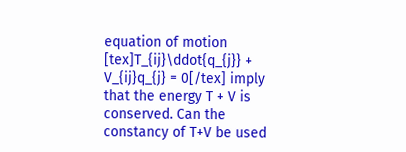equation of motion [tex]T_{ij}\ddot{q_{j}} + V_{ij}q_{j} = 0[/tex] imply that the energy T + V is conserved. Can the constancy of T+V be used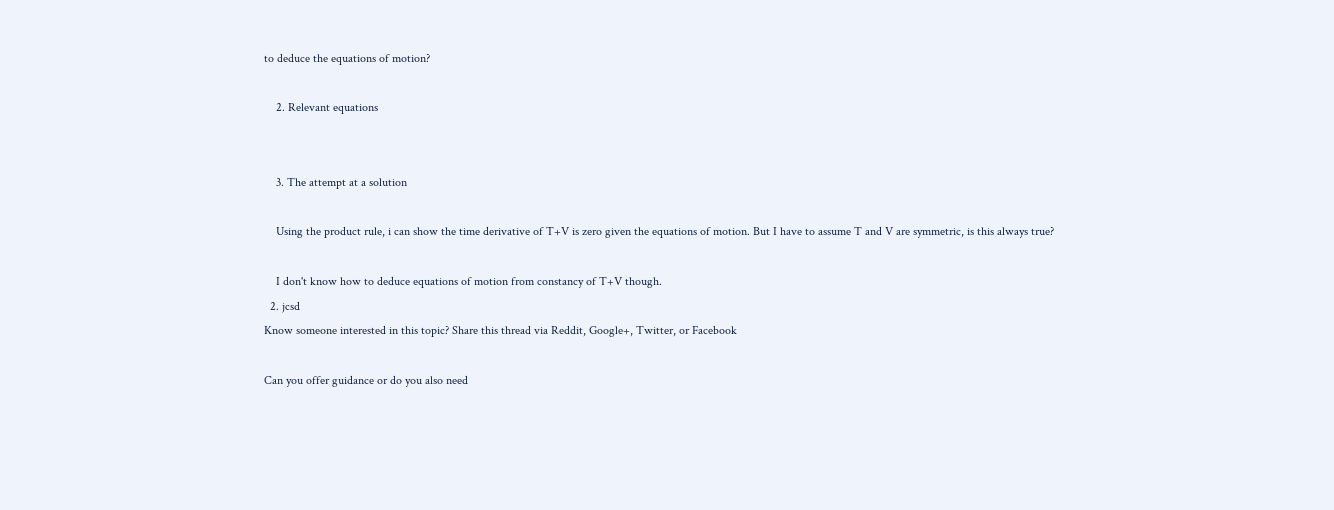to deduce the equations of motion?

    2. Relevant equations


    3. The attempt at a solution

    Using the product rule, i can show the time derivative of T+V is zero given the equations of motion. But I have to assume T and V are symmetric, is this always true?

    I don't know how to deduce equations of motion from constancy of T+V though.
  2. jcsd
Know someone interested in this topic? Share this thread via Reddit, Google+, Twitter, or Facebook

Can you offer guidance or do you also need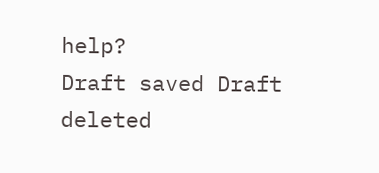help?
Draft saved Draft deleted